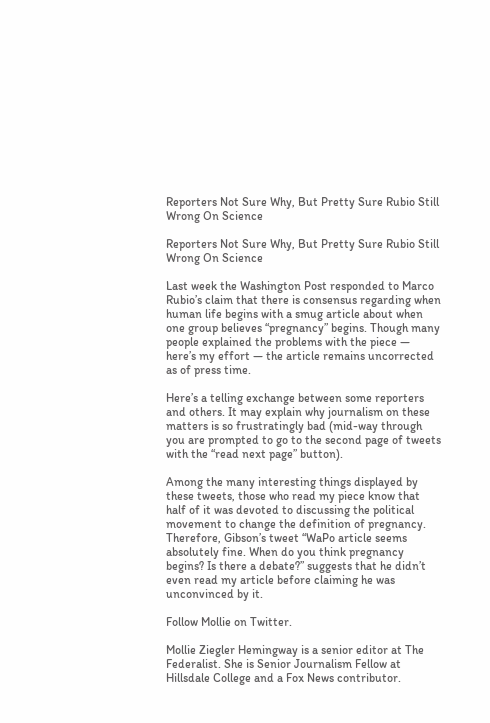Reporters Not Sure Why, But Pretty Sure Rubio Still Wrong On Science

Reporters Not Sure Why, But Pretty Sure Rubio Still Wrong On Science

Last week the Washington Post responded to Marco Rubio’s claim that there is consensus regarding when human life begins with a smug article about when one group believes “pregnancy” begins. Though many people explained the problems with the piece — here’s my effort — the article remains uncorrected as of press time.

Here’s a telling exchange between some reporters and others. It may explain why journalism on these matters is so frustratingly bad (mid-way through you are prompted to go to the second page of tweets with the “read next page” button).

Among the many interesting things displayed by these tweets, those who read my piece know that half of it was devoted to discussing the political movement to change the definition of pregnancy. Therefore, Gibson’s tweet “WaPo article seems absolutely fine. When do you think pregnancy begins? Is there a debate?” suggests that he didn’t even read my article before claiming he was unconvinced by it.

Follow Mollie on Twitter.

Mollie Ziegler Hemingway is a senior editor at The Federalist. She is Senior Journalism Fellow at Hillsdale College and a Fox News contributor.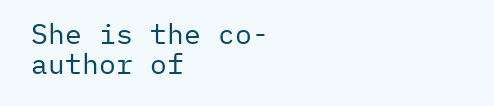She is the co-author of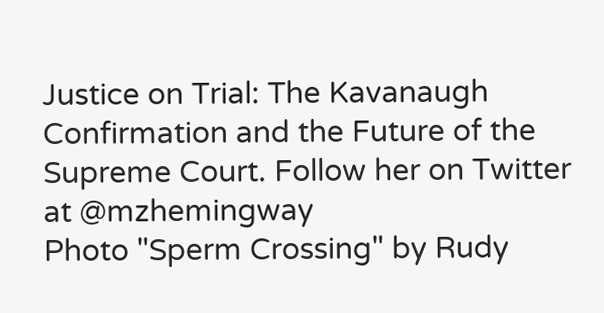Justice on Trial: The Kavanaugh Confirmation and the Future of the Supreme Court. Follow her on Twitter at @mzhemingway
Photo "Sperm Crossing" by Rudy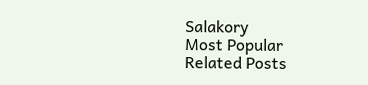Salakory
Most Popular
Related Posts